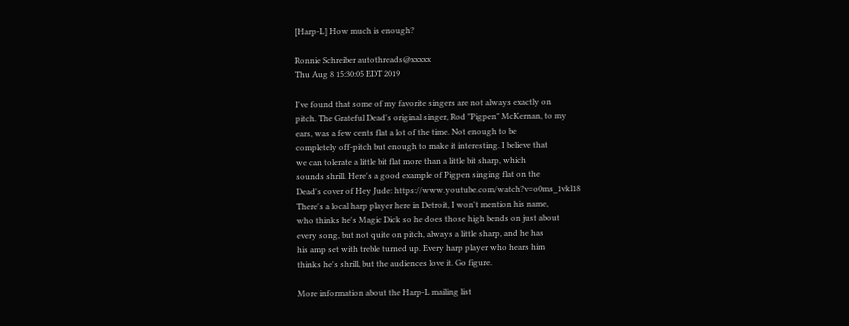[Harp-L] How much is enough?

Ronnie Schreiber autothreads@xxxxx
Thu Aug 8 15:30:05 EDT 2019

I've found that some of my favorite singers are not always exactly on
pitch. The Grateful Dead's original singer, Rod "Pigpen" McKernan, to my
ears, was a few cents flat a lot of the time. Not enough to be
completely off-pitch but enough to make it interesting. I believe that
we can tolerate a little bit flat more than a little bit sharp, which
sounds shrill. Here's a good example of Pigpen singing flat on the
Dead's cover of Hey Jude: https://www.youtube.com/watch?v=o0ms_1vkl18
There's a local harp player here in Detroit, I won't mention his name,
who thinks he's Magic Dick so he does those high bends on just about
every song, but not quite on pitch, always a little sharp, and he has
his amp set with treble turned up. Every harp player who hears him
thinks he's shrill, but the audiences love it. Go figure.

More information about the Harp-L mailing list